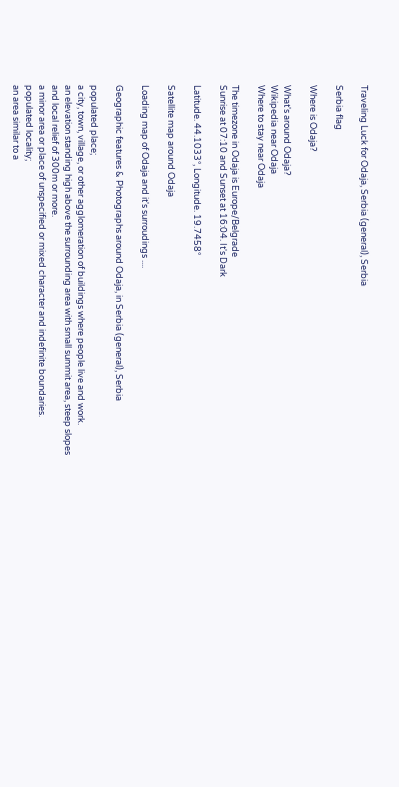Traveling Luck for Odaja, Serbia (general), Serbia

Serbia flag

Where is Odaja?

What's around Odaja?
Wikipedia near Odaja
Where to stay near Odaja

The timezone in Odaja is Europe/Belgrade
Sunrise at 07:10 and Sunset at 16:04. It's Dark

Latitude. 44.1033°, Longitude. 19.7458°

Satellite map around Odaja

Loading map of Odaja and it's surroudings ....

Geographic features & Photographs around Odaja, in Serbia (general), Serbia

populated place;
a city, town, village, or other agglomeration of buildings where people live and work.
an elevation standing high above the surrounding area with small summit area, steep slopes and local relief of 300m or more.
a minor area or place of unspecified or mixed character and indefinite boundaries.
populated locality;
an area similar to a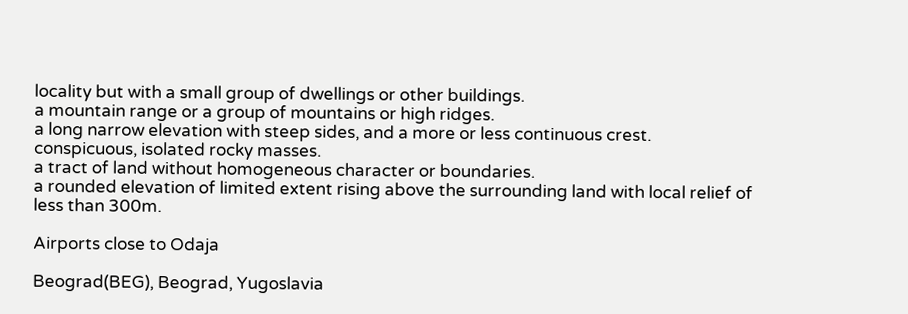locality but with a small group of dwellings or other buildings.
a mountain range or a group of mountains or high ridges.
a long narrow elevation with steep sides, and a more or less continuous crest.
conspicuous, isolated rocky masses.
a tract of land without homogeneous character or boundaries.
a rounded elevation of limited extent rising above the surrounding land with local relief of less than 300m.

Airports close to Odaja

Beograd(BEG), Beograd, Yugoslavia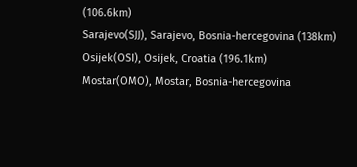(106.6km)
Sarajevo(SJJ), Sarajevo, Bosnia-hercegovina (138km)
Osijek(OSI), Osijek, Croatia (196.1km)
Mostar(OMO), Mostar, Bosnia-hercegovina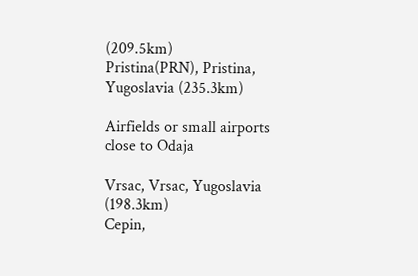(209.5km)
Pristina(PRN), Pristina, Yugoslavia (235.3km)

Airfields or small airports close to Odaja

Vrsac, Vrsac, Yugoslavia (198.3km)
Cepin,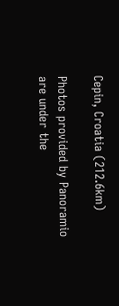Cepin, Croatia (212.6km)

Photos provided by Panoramio are under the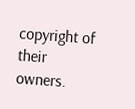copyright of their owners.